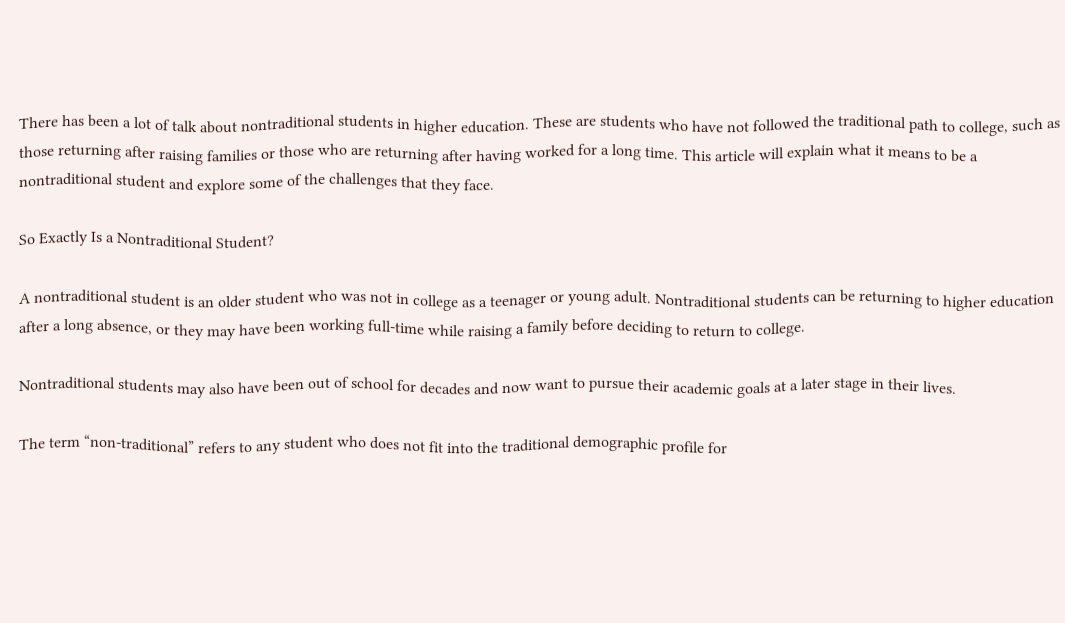There has been a lot of talk about nontraditional students in higher education. These are students who have not followed the traditional path to college, such as those returning after raising families or those who are returning after having worked for a long time. This article will explain what it means to be a nontraditional student and explore some of the challenges that they face.

So Exactly Is a Nontraditional Student?

A nontraditional student is an older student who was not in college as a teenager or young adult. Nontraditional students can be returning to higher education after a long absence, or they may have been working full-time while raising a family before deciding to return to college.

Nontraditional students may also have been out of school for decades and now want to pursue their academic goals at a later stage in their lives.

The term “non-traditional” refers to any student who does not fit into the traditional demographic profile for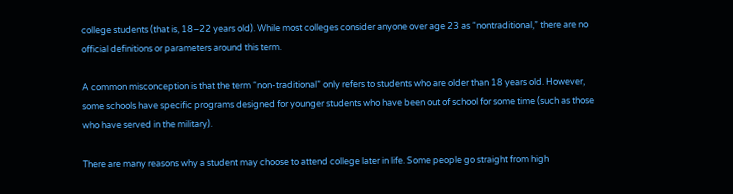college students (that is, 18–22 years old). While most colleges consider anyone over age 23 as “nontraditional,” there are no official definitions or parameters around this term.

A common misconception is that the term “non-traditional” only refers to students who are older than 18 years old. However, some schools have specific programs designed for younger students who have been out of school for some time (such as those who have served in the military).

There are many reasons why a student may choose to attend college later in life. Some people go straight from high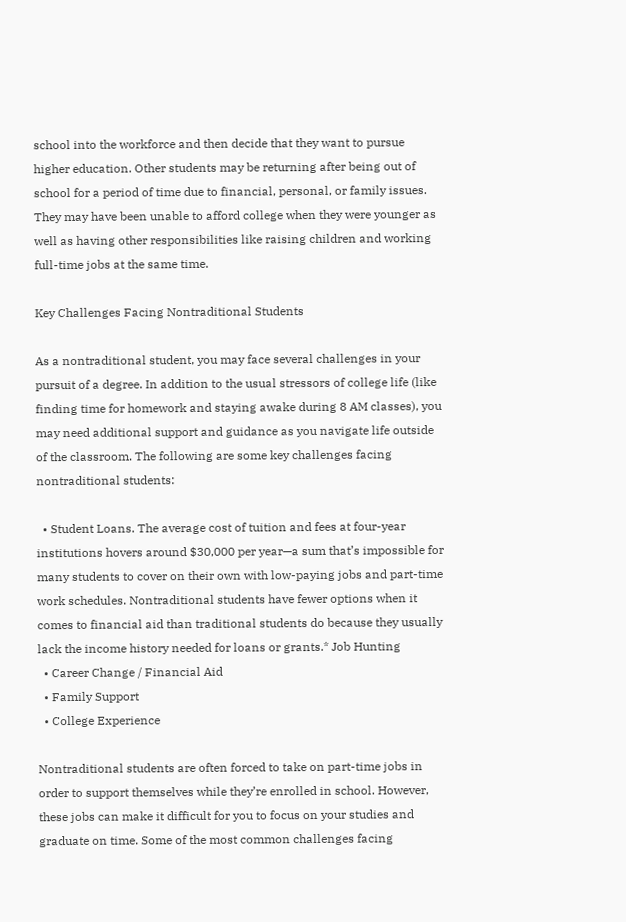school into the workforce and then decide that they want to pursue higher education. Other students may be returning after being out of school for a period of time due to financial, personal, or family issues. They may have been unable to afford college when they were younger as well as having other responsibilities like raising children and working full-time jobs at the same time.

Key Challenges Facing Nontraditional Students

As a nontraditional student, you may face several challenges in your pursuit of a degree. In addition to the usual stressors of college life (like finding time for homework and staying awake during 8 AM classes), you may need additional support and guidance as you navigate life outside of the classroom. The following are some key challenges facing nontraditional students:

  • Student Loans. The average cost of tuition and fees at four-year institutions hovers around $30,000 per year—a sum that’s impossible for many students to cover on their own with low-paying jobs and part-time work schedules. Nontraditional students have fewer options when it comes to financial aid than traditional students do because they usually lack the income history needed for loans or grants.* Job Hunting
  • Career Change / Financial Aid
  • Family Support
  • College Experience

Nontraditional students are often forced to take on part-time jobs in order to support themselves while they’re enrolled in school. However, these jobs can make it difficult for you to focus on your studies and graduate on time. Some of the most common challenges facing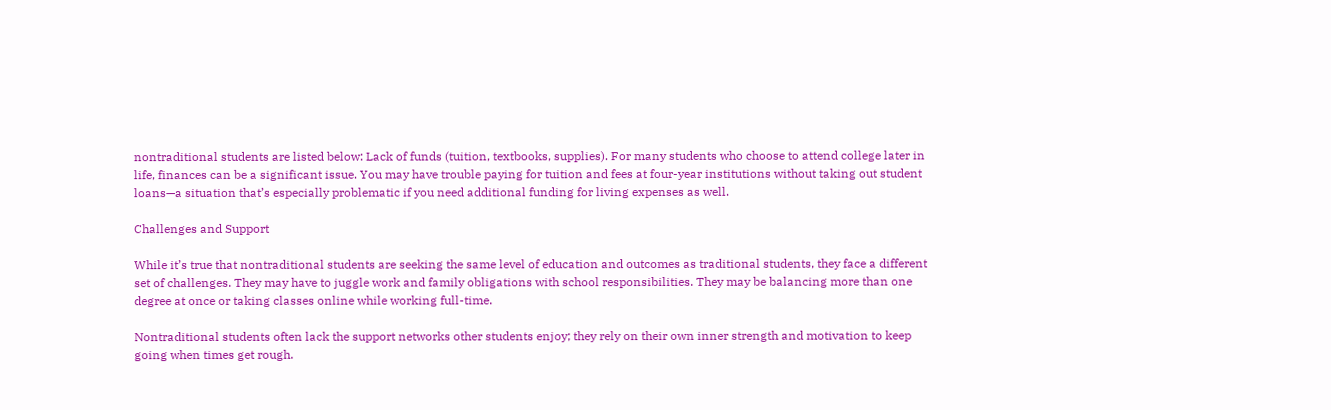nontraditional students are listed below: Lack of funds (tuition, textbooks, supplies). For many students who choose to attend college later in life, finances can be a significant issue. You may have trouble paying for tuition and fees at four-year institutions without taking out student loans—a situation that’s especially problematic if you need additional funding for living expenses as well.

Challenges and Support

While it’s true that nontraditional students are seeking the same level of education and outcomes as traditional students, they face a different set of challenges. They may have to juggle work and family obligations with school responsibilities. They may be balancing more than one degree at once or taking classes online while working full-time.

Nontraditional students often lack the support networks other students enjoy; they rely on their own inner strength and motivation to keep going when times get rough.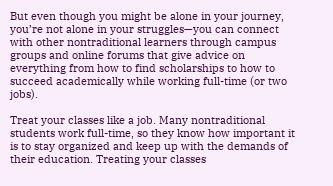But even though you might be alone in your journey, you’re not alone in your struggles—you can connect with other nontraditional learners through campus groups and online forums that give advice on everything from how to find scholarships to how to succeed academically while working full-time (or two jobs).

Treat your classes like a job. Many nontraditional students work full-time, so they know how important it is to stay organized and keep up with the demands of their education. Treating your classes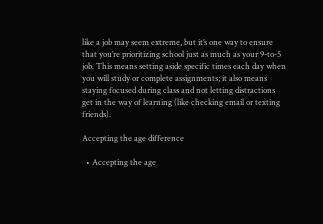like a job may seem extreme, but it’s one way to ensure that you’re prioritizing school just as much as your 9-to-5 job. This means setting aside specific times each day when you will study or complete assignments; it also means staying focused during class and not letting distractions get in the way of learning (like checking email or texting friends).

Accepting the age difference

  • Accepting the age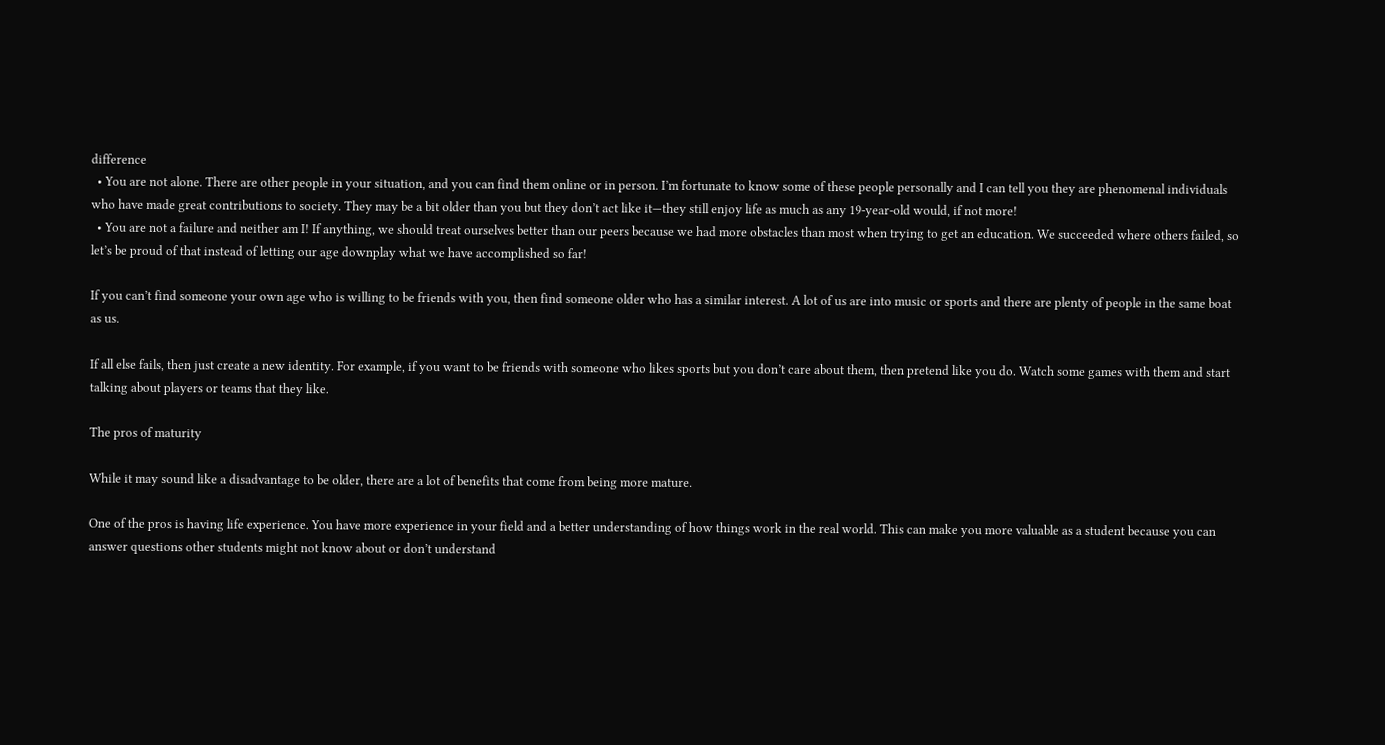difference
  • You are not alone. There are other people in your situation, and you can find them online or in person. I’m fortunate to know some of these people personally and I can tell you they are phenomenal individuals who have made great contributions to society. They may be a bit older than you but they don’t act like it—they still enjoy life as much as any 19-year-old would, if not more!
  • You are not a failure and neither am I! If anything, we should treat ourselves better than our peers because we had more obstacles than most when trying to get an education. We succeeded where others failed, so let’s be proud of that instead of letting our age downplay what we have accomplished so far!

If you can’t find someone your own age who is willing to be friends with you, then find someone older who has a similar interest. A lot of us are into music or sports and there are plenty of people in the same boat as us.

If all else fails, then just create a new identity. For example, if you want to be friends with someone who likes sports but you don’t care about them, then pretend like you do. Watch some games with them and start talking about players or teams that they like.

The pros of maturity

While it may sound like a disadvantage to be older, there are a lot of benefits that come from being more mature.

One of the pros is having life experience. You have more experience in your field and a better understanding of how things work in the real world. This can make you more valuable as a student because you can answer questions other students might not know about or don’t understand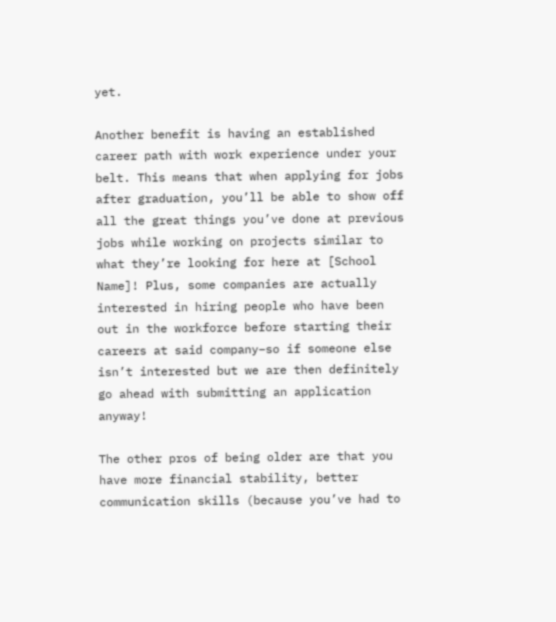yet.

Another benefit is having an established career path with work experience under your belt. This means that when applying for jobs after graduation, you’ll be able to show off all the great things you’ve done at previous jobs while working on projects similar to what they’re looking for here at [School Name]! Plus, some companies are actually interested in hiring people who have been out in the workforce before starting their careers at said company–so if someone else isn’t interested but we are then definitely go ahead with submitting an application anyway!

The other pros of being older are that you have more financial stability, better communication skills (because you’ve had to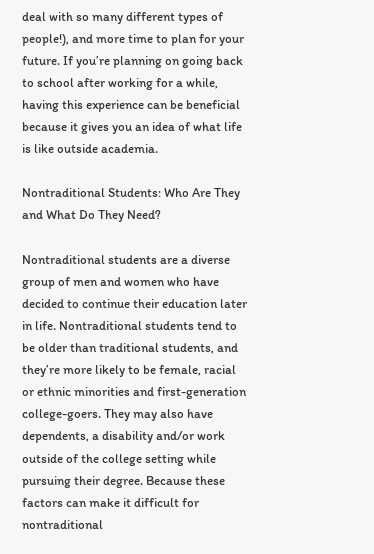deal with so many different types of people!), and more time to plan for your future. If you’re planning on going back to school after working for a while, having this experience can be beneficial because it gives you an idea of what life is like outside academia.

Nontraditional Students: Who Are They and What Do They Need?

Nontraditional students are a diverse group of men and women who have decided to continue their education later in life. Nontraditional students tend to be older than traditional students, and they’re more likely to be female, racial or ethnic minorities and first-generation college-goers. They may also have dependents, a disability and/or work outside of the college setting while pursuing their degree. Because these factors can make it difficult for nontraditional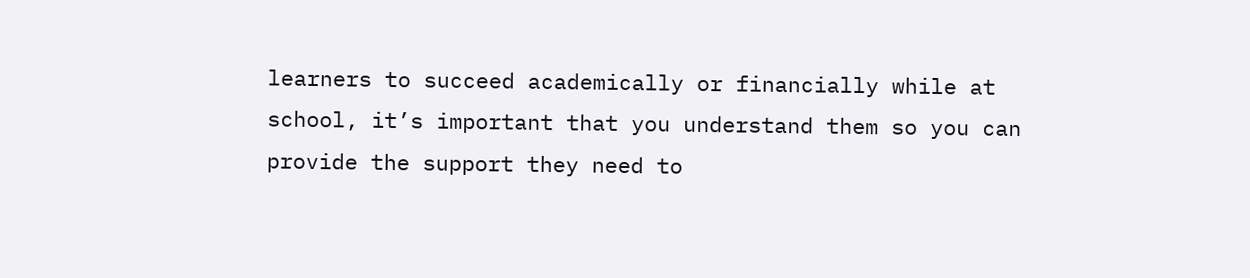learners to succeed academically or financially while at school, it’s important that you understand them so you can provide the support they need to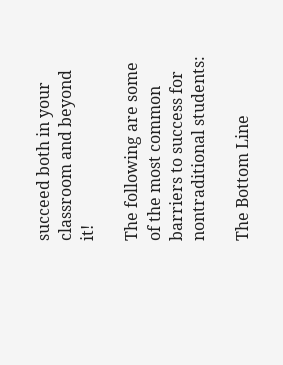succeed both in your classroom and beyond it!

The following are some of the most common barriers to success for nontraditional students:

The Bottom Line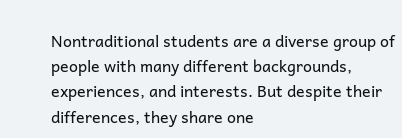Nontraditional students are a diverse group of people with many different backgrounds, experiences, and interests. But despite their differences, they share one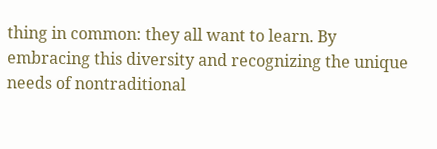thing in common: they all want to learn. By embracing this diversity and recognizing the unique needs of nontraditional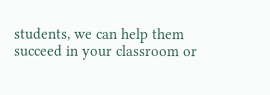students, we can help them succeed in your classroom or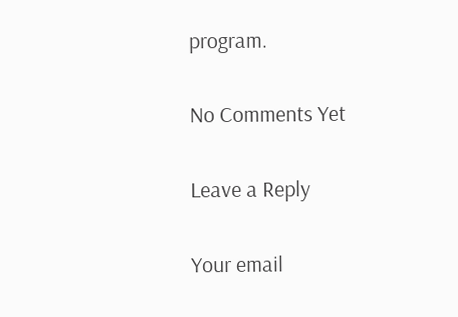program.

No Comments Yet

Leave a Reply

Your email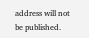address will not be published.